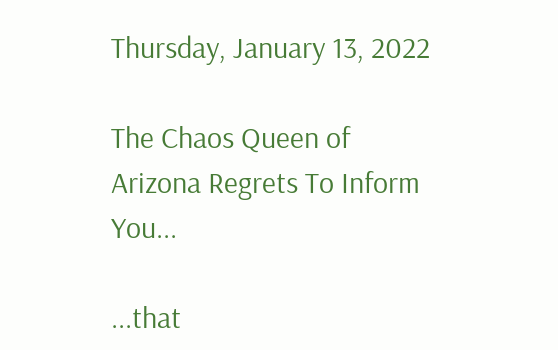Thursday, January 13, 2022

The Chaos Queen of Arizona Regrets To Inform You...

...that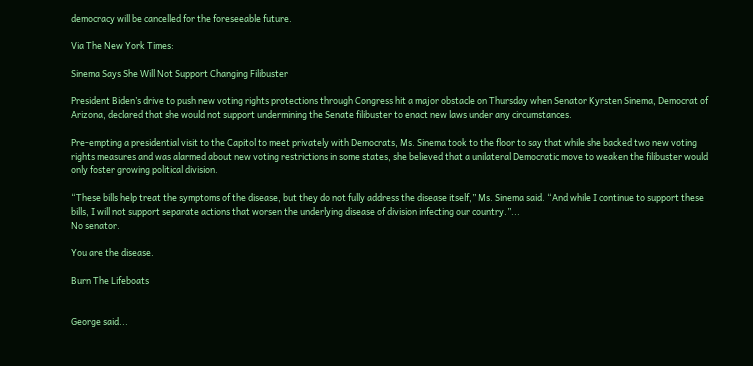democracy will be cancelled for the foreseeable future.

Via The New York Times:

Sinema Says She Will Not Support Changing Filibuster

President Biden’s drive to push new voting rights protections through Congress hit a major obstacle on Thursday when Senator Kyrsten Sinema, Democrat of Arizona, declared that she would not support undermining the Senate filibuster to enact new laws under any circumstances.

Pre-empting a presidential visit to the Capitol to meet privately with Democrats, Ms. Sinema took to the floor to say that while she backed two new voting rights measures and was alarmed about new voting restrictions in some states, she believed that a unilateral Democratic move to weaken the filibuster would only foster growing political division.

“These bills help treat the symptoms of the disease, but they do not fully address the disease itself,” Ms. Sinema said. “And while I continue to support these bills, I will not support separate actions that worsen the underlying disease of division infecting our country.”...
No senator.

You are the disease.

Burn The Lifeboats


George said...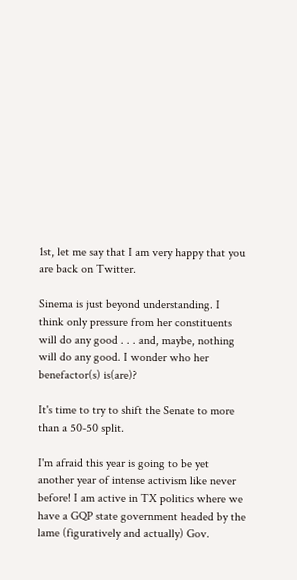1st, let me say that I am very happy that you are back on Twitter.

Sinema is just beyond understanding. I think only pressure from her constituents will do any good . . . and, maybe, nothing will do any good. I wonder who her benefactor(s) is(are)?

It's time to try to shift the Senate to more than a 50-50 split.

I'm afraid this year is going to be yet another year of intense activism like never before! I am active in TX politics where we have a GQP state government headed by the lame (figuratively and actually) Gov.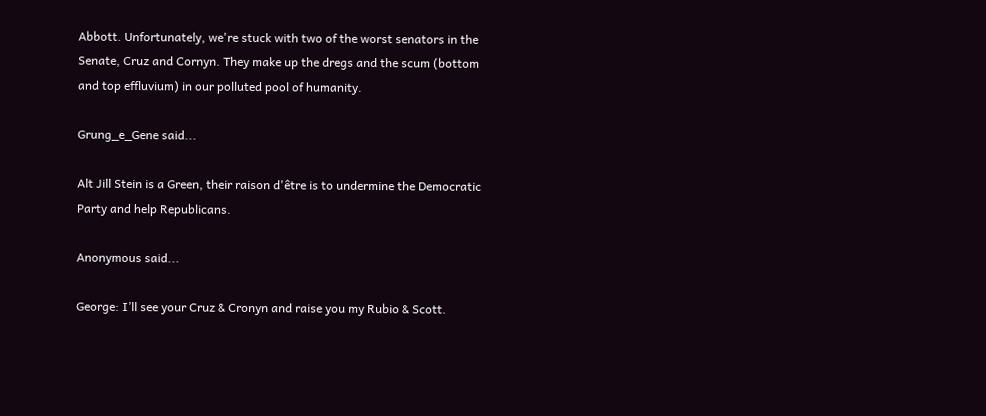Abbott. Unfortunately, we're stuck with two of the worst senators in the Senate, Cruz and Cornyn. They make up the dregs and the scum (bottom and top effluvium) in our polluted pool of humanity.

Grung_e_Gene said...

Alt Jill Stein is a Green, their raison d'être is to undermine the Democratic Party and help Republicans.

Anonymous said...

George: I’ll see your Cruz & Cronyn and raise you my Rubio & Scott.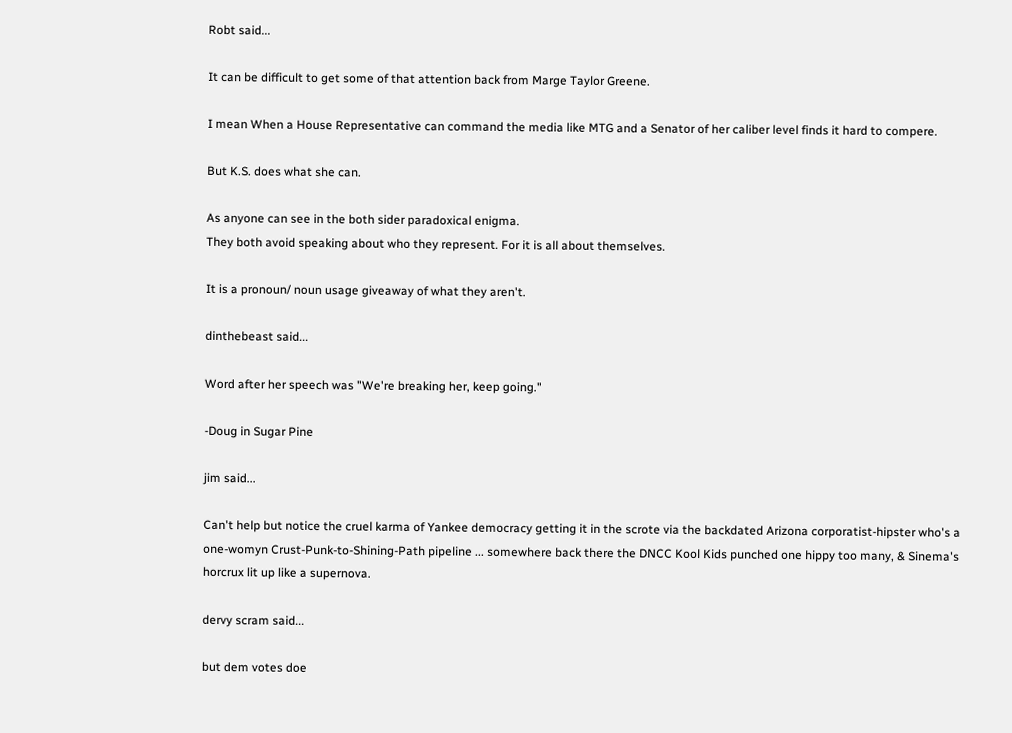Robt said...

It can be difficult to get some of that attention back from Marge Taylor Greene.

I mean When a House Representative can command the media like MTG and a Senator of her caliber level finds it hard to compere.

But K.S. does what she can.

As anyone can see in the both sider paradoxical enigma.
They both avoid speaking about who they represent. For it is all about themselves.

It is a pronoun/ noun usage giveaway of what they aren't.

dinthebeast said...

Word after her speech was "We're breaking her, keep going."

-Doug in Sugar Pine

jim said...

Can't help but notice the cruel karma of Yankee democracy getting it in the scrote via the backdated Arizona corporatist-hipster who's a one-womyn Crust-Punk-to-Shining-Path pipeline ... somewhere back there the DNCC Kool Kids punched one hippy too many, & Sinema's horcrux lit up like a supernova.

dervy scram said...

but dem votes doe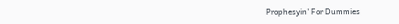Prophesyin' For Dummies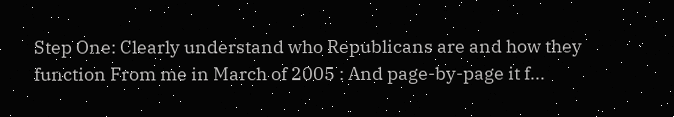Step One: Clearly understand who Republicans are and how they function From me in March of 2005 : And page-by-page it f...